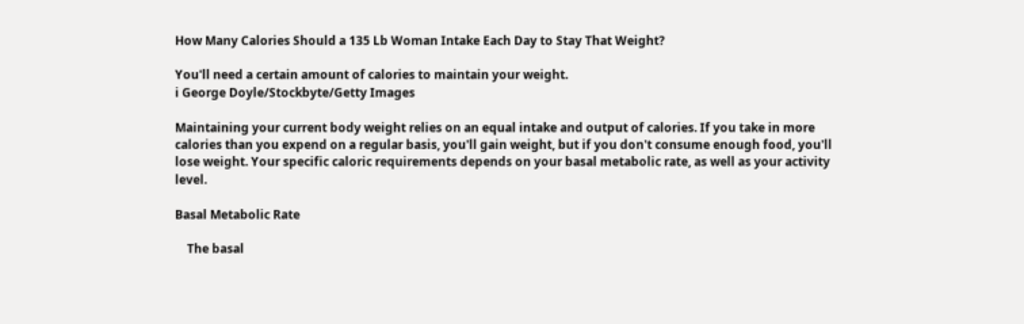How Many Calories Should a 135 Lb Woman Intake Each Day to Stay That Weight?

You'll need a certain amount of calories to maintain your weight.
i George Doyle/Stockbyte/Getty Images

Maintaining your current body weight relies on an equal intake and output of calories. If you take in more calories than you expend on a regular basis, you'll gain weight, but if you don't consume enough food, you'll lose weight. Your specific caloric requirements depends on your basal metabolic rate, as well as your activity level.

Basal Metabolic Rate

    The basal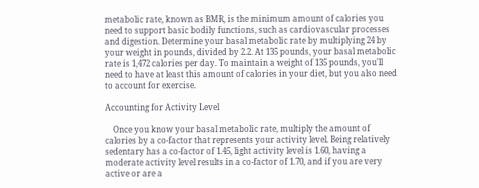metabolic rate, known as BMR, is the minimum amount of calories you need to support basic bodily functions, such as cardiovascular processes and digestion. Determine your basal metabolic rate by multiplying 24 by your weight in pounds, divided by 2.2. At 135 pounds, your basal metabolic rate is 1,472 calories per day. To maintain a weight of 135 pounds, you'll need to have at least this amount of calories in your diet, but you also need to account for exercise.

Accounting for Activity Level

    Once you know your basal metabolic rate, multiply the amount of calories by a co-factor that represents your activity level. Being relatively sedentary has a co-factor of 1.45, light activity level is 1.60, having a moderate activity level results in a co-factor of 1.70, and if you are very active or are a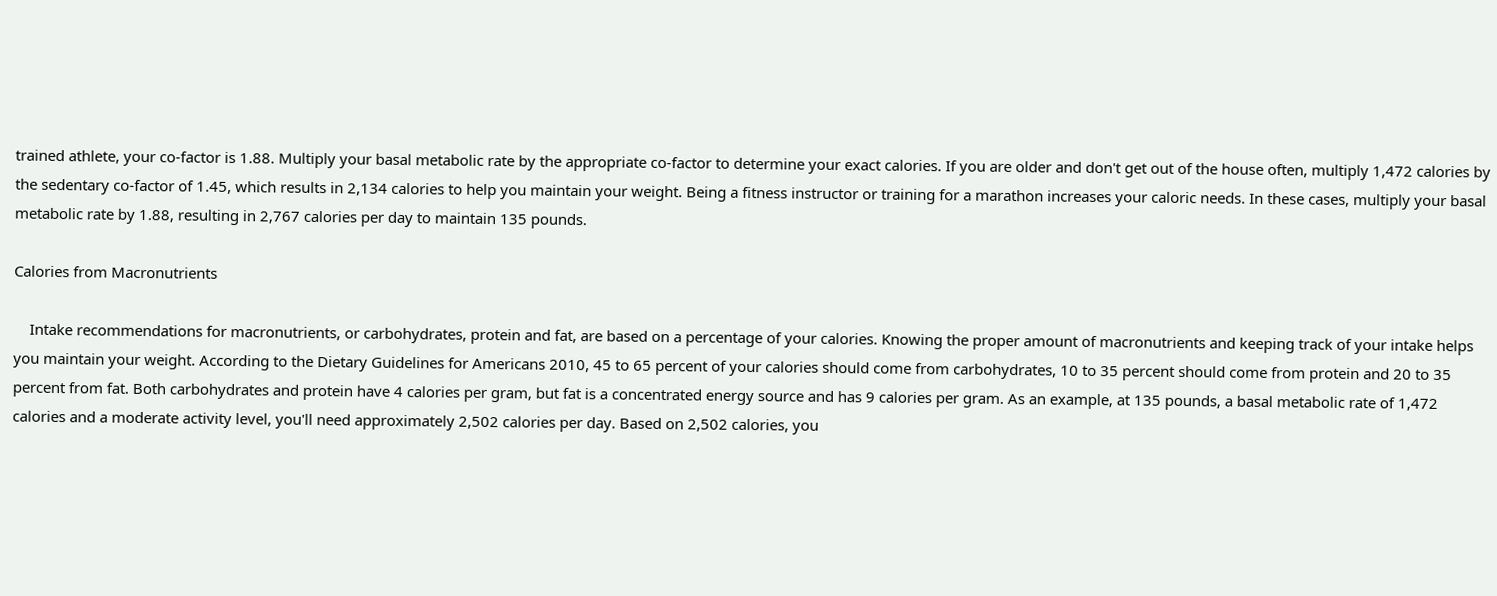trained athlete, your co-factor is 1.88. Multiply your basal metabolic rate by the appropriate co-factor to determine your exact calories. If you are older and don't get out of the house often, multiply 1,472 calories by the sedentary co-factor of 1.45, which results in 2,134 calories to help you maintain your weight. Being a fitness instructor or training for a marathon increases your caloric needs. In these cases, multiply your basal metabolic rate by 1.88, resulting in 2,767 calories per day to maintain 135 pounds.

Calories from Macronutrients

    Intake recommendations for macronutrients, or carbohydrates, protein and fat, are based on a percentage of your calories. Knowing the proper amount of macronutrients and keeping track of your intake helps you maintain your weight. According to the Dietary Guidelines for Americans 2010, 45 to 65 percent of your calories should come from carbohydrates, 10 to 35 percent should come from protein and 20 to 35 percent from fat. Both carbohydrates and protein have 4 calories per gram, but fat is a concentrated energy source and has 9 calories per gram. As an example, at 135 pounds, a basal metabolic rate of 1,472 calories and a moderate activity level, you'll need approximately 2,502 calories per day. Based on 2,502 calories, you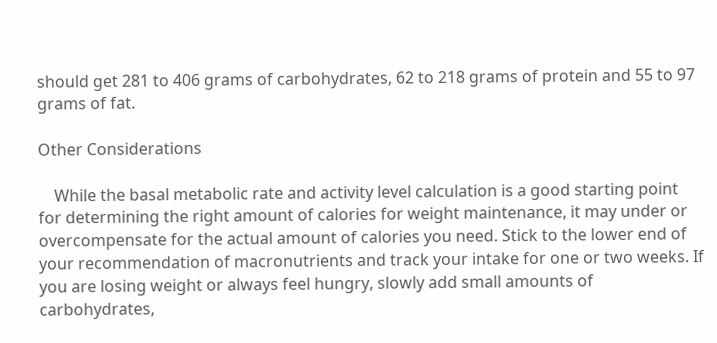should get 281 to 406 grams of carbohydrates, 62 to 218 grams of protein and 55 to 97 grams of fat.

Other Considerations

    While the basal metabolic rate and activity level calculation is a good starting point for determining the right amount of calories for weight maintenance, it may under or overcompensate for the actual amount of calories you need. Stick to the lower end of your recommendation of macronutrients and track your intake for one or two weeks. If you are losing weight or always feel hungry, slowly add small amounts of carbohydrates,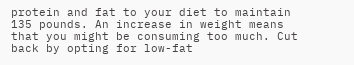protein and fat to your diet to maintain 135 pounds. An increase in weight means that you might be consuming too much. Cut back by opting for low-fat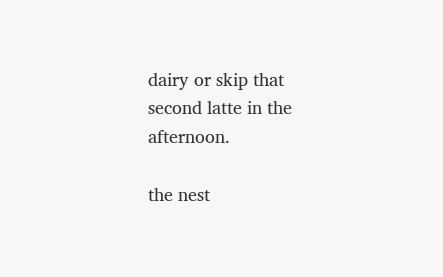dairy or skip that second latte in the afternoon.

the nest